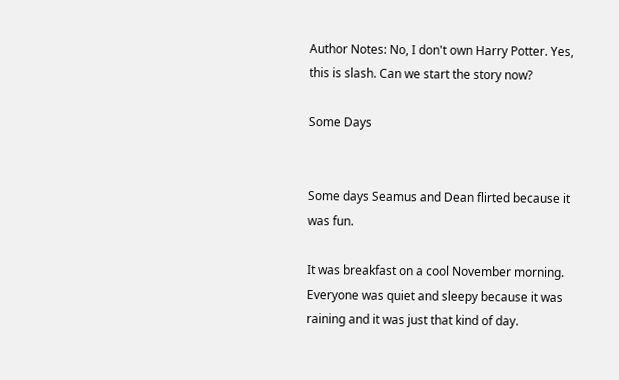Author Notes: No, I don't own Harry Potter. Yes, this is slash. Can we start the story now?

Some Days


Some days Seamus and Dean flirted because it was fun.

It was breakfast on a cool November morning. Everyone was quiet and sleepy because it was raining and it was just that kind of day.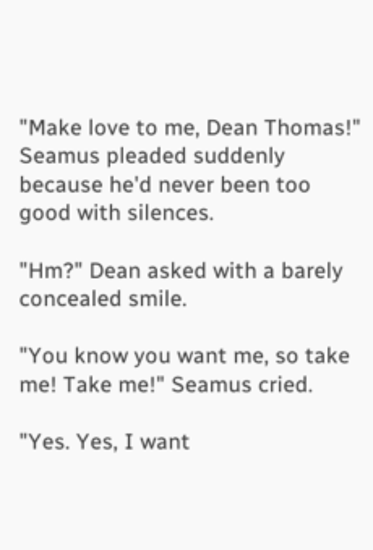"Make love to me, Dean Thomas!" Seamus pleaded suddenly because he'd never been too good with silences.

"Hm?" Dean asked with a barely concealed smile.

"You know you want me, so take me! Take me!" Seamus cried.

"Yes. Yes, I want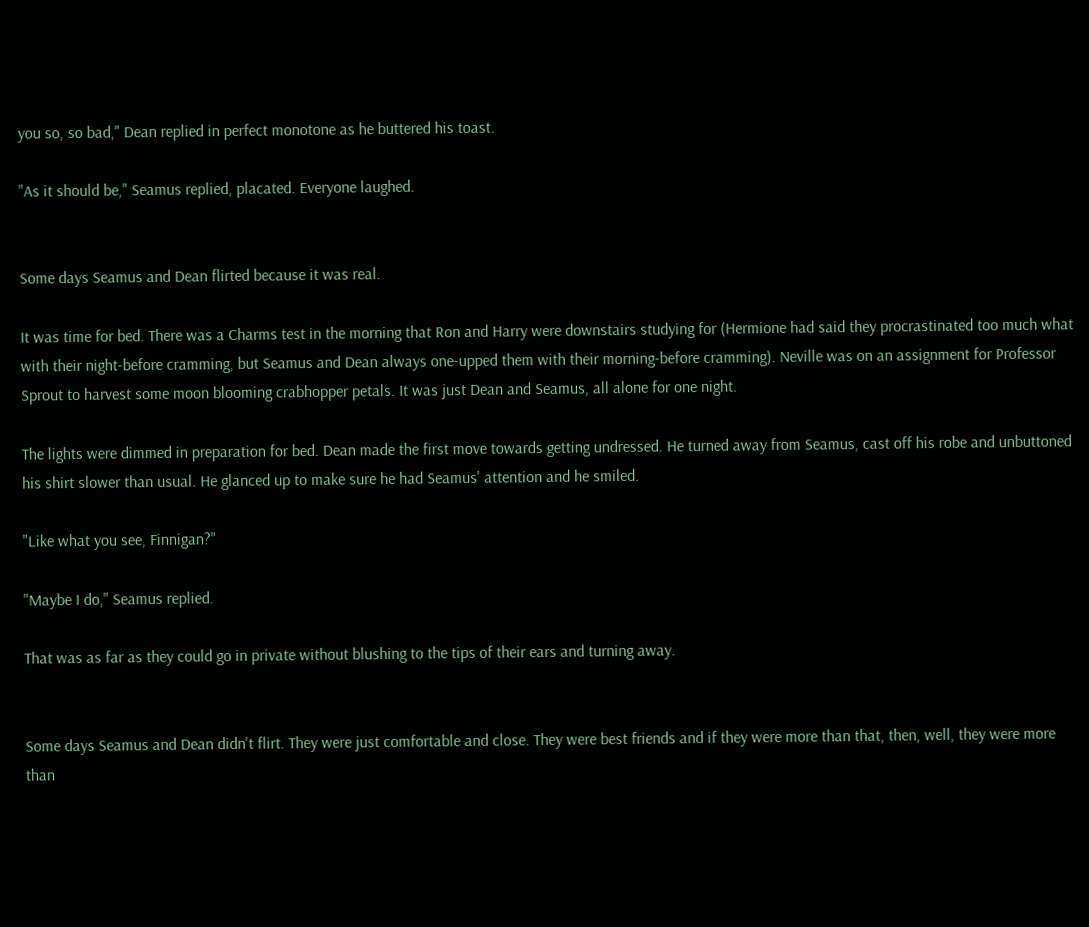you so, so bad," Dean replied in perfect monotone as he buttered his toast.

"As it should be," Seamus replied, placated. Everyone laughed.


Some days Seamus and Dean flirted because it was real.

It was time for bed. There was a Charms test in the morning that Ron and Harry were downstairs studying for (Hermione had said they procrastinated too much what with their night-before cramming, but Seamus and Dean always one-upped them with their morning-before cramming). Neville was on an assignment for Professor Sprout to harvest some moon blooming crabhopper petals. It was just Dean and Seamus, all alone for one night.

The lights were dimmed in preparation for bed. Dean made the first move towards getting undressed. He turned away from Seamus, cast off his robe and unbuttoned his shirt slower than usual. He glanced up to make sure he had Seamus' attention and he smiled.

"Like what you see, Finnigan?"

"Maybe I do," Seamus replied.

That was as far as they could go in private without blushing to the tips of their ears and turning away.


Some days Seamus and Dean didn't flirt. They were just comfortable and close. They were best friends and if they were more than that, then, well, they were more than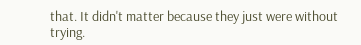that. It didn't matter because they just were without trying.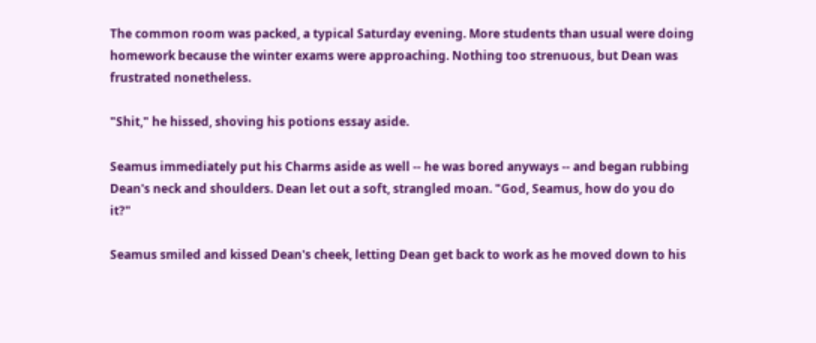The common room was packed, a typical Saturday evening. More students than usual were doing homework because the winter exams were approaching. Nothing too strenuous, but Dean was frustrated nonetheless.

"Shit," he hissed, shoving his potions essay aside.

Seamus immediately put his Charms aside as well -- he was bored anyways -- and began rubbing Dean's neck and shoulders. Dean let out a soft, strangled moan. "God, Seamus, how do you do it?"

Seamus smiled and kissed Dean's cheek, letting Dean get back to work as he moved down to his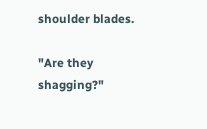shoulder blades.

"Are they shagging?"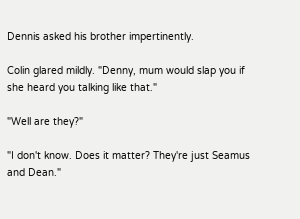Dennis asked his brother impertinently.

Colin glared mildly. "Denny, mum would slap you if she heard you talking like that."

"Well are they?"

"I don't know. Does it matter? They're just Seamus and Dean."